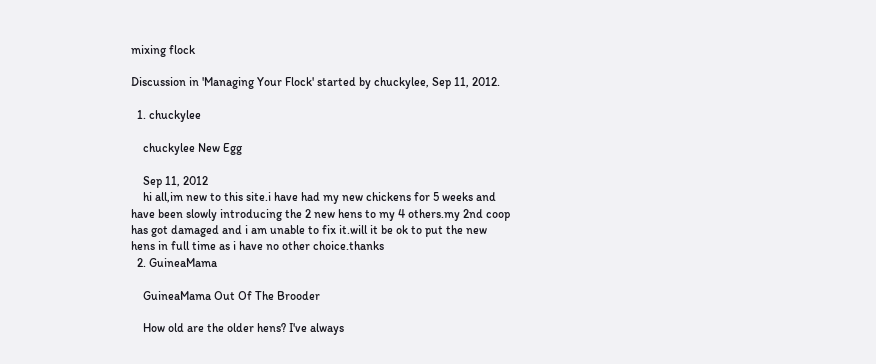mixing flock

Discussion in 'Managing Your Flock' started by chuckylee, Sep 11, 2012.

  1. chuckylee

    chuckylee New Egg

    Sep 11, 2012
    hi all,im new to this site.i have had my new chickens for 5 weeks and have been slowly introducing the 2 new hens to my 4 others.my 2nd coop has got damaged and i am unable to fix it.will it be ok to put the new hens in full time as i have no other choice.thanks
  2. GuineaMama

    GuineaMama Out Of The Brooder

    How old are the older hens? I've always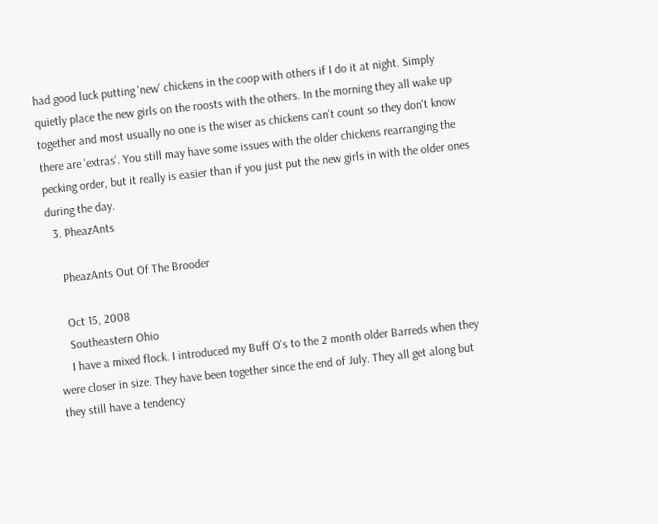had good luck putting 'new' chickens in the coop with others if I do it at night. Simply quietly place the new girls on the roosts with the others. In the morning they all wake up together and most usually no one is the wiser as chickens can't count so they don't know there are 'extras'. You still may have some issues with the older chickens rearranging the pecking order, but it really is easier than if you just put the new girls in with the older ones during the day.
  3. PheazAnts

    PheazAnts Out Of The Brooder

    Oct 15, 2008
    Southeastern Ohio
    I have a mixed flock. I introduced my Buff O's to the 2 month older Barreds when they were closer in size. They have been together since the end of July. They all get along but they still have a tendency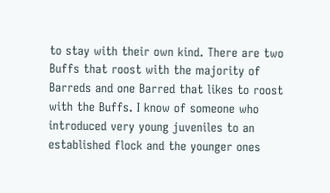to stay with their own kind. There are two Buffs that roost with the majority of Barreds and one Barred that likes to roost with the Buffs. I know of someone who introduced very young juveniles to an established flock and the younger ones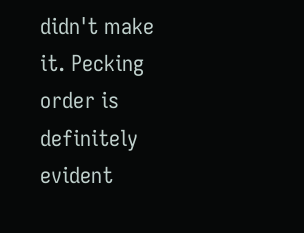didn't make it. Pecking order is definitely evident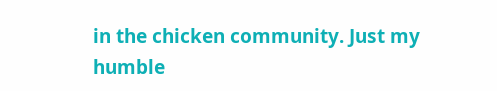in the chicken community. Just my humble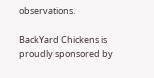observations.

BackYard Chickens is proudly sponsored by